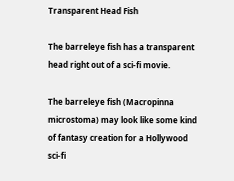Transparent Head Fish

The barreleye fish has a transparent head right out of a sci-fi movie.

The barreleye fish (Macropinna microstoma) may look like some kind of fantasy creation for a Hollywood sci-fi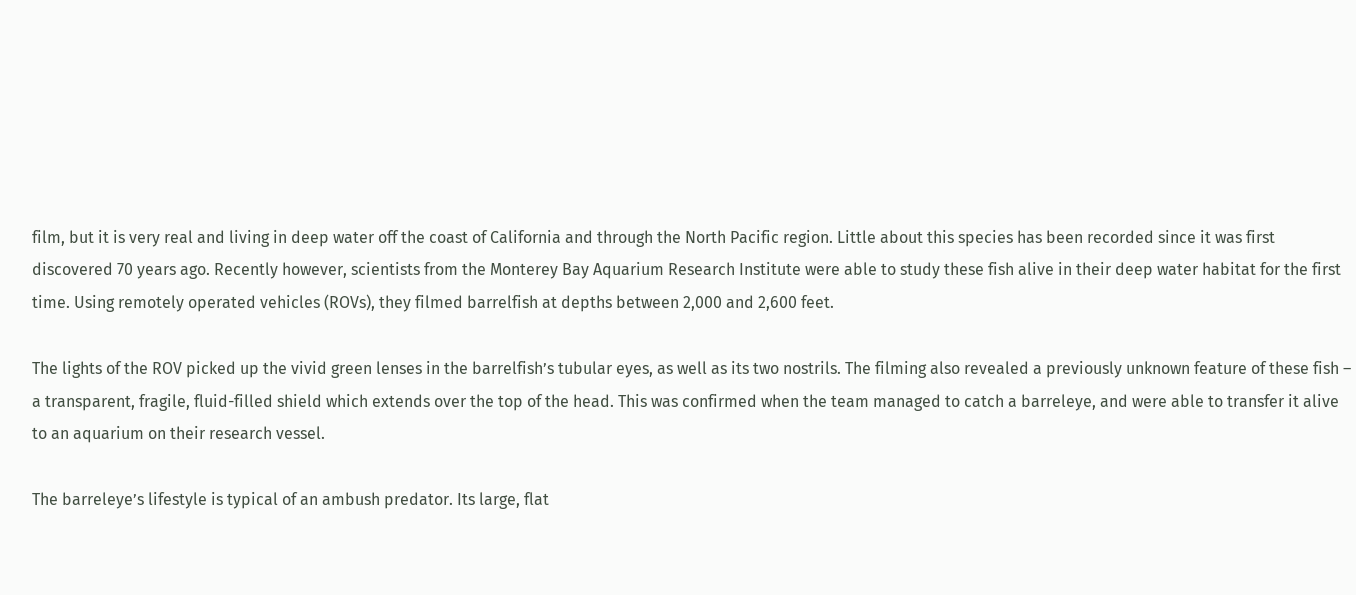film, but it is very real and living in deep water off the coast of California and through the North Pacific region. Little about this species has been recorded since it was first discovered 70 years ago. Recently however, scientists from the Monterey Bay Aquarium Research Institute were able to study these fish alive in their deep water habitat for the first time. Using remotely operated vehicles (ROVs), they filmed barrelfish at depths between 2,000 and 2,600 feet.

The lights of the ROV picked up the vivid green lenses in the barrelfish’s tubular eyes, as well as its two nostrils. The filming also revealed a previously unknown feature of these fish – a transparent, fragile, fluid-filled shield which extends over the top of the head. This was confirmed when the team managed to catch a barreleye, and were able to transfer it alive to an aquarium on their research vessel.

The barreleye’s lifestyle is typical of an ambush predator. Its large, flat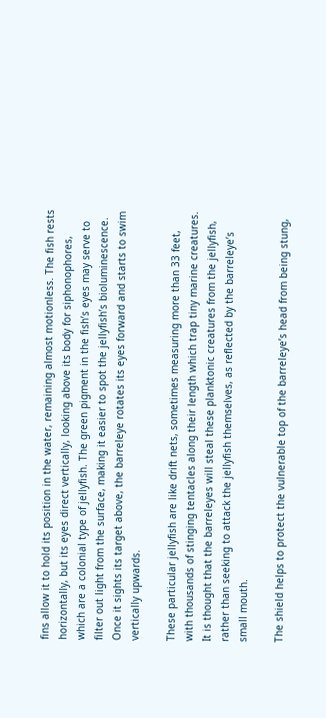fins allow it to hold its position in the water, remaining almost motionless. The fish rests horizontally, but its eyes direct vertically, looking above its body for siphonophores, which are a colonial type of jellyfish. The green pigment in the fish’s eyes may serve to filter out light from the surface, making it easier to spot the jellyfish’s bioluminescence. Once it sights its target above, the barreleye rotates its eyes forward and starts to swim vertically upwards.

These particular jellyfish are like drift nets, sometimes measuring more than 33 feet, with thousands of stinging tentacles along their length which trap tiny marine creatures. It is thought that the barreleyes will steal these planktonic creatures from the jellyfish, rather than seeking to attack the jellyfish themselves, as reflected by the barreleye’s small mouth.

The shield helps to protect the vulnerable top of the barreleye’s head from being stung,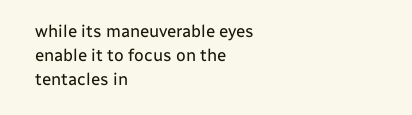while its maneuverable eyes enable it to focus on the tentacles in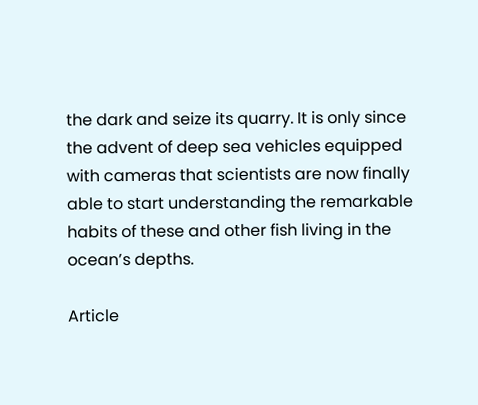the dark and seize its quarry. It is only since the advent of deep sea vehicles equipped with cameras that scientists are now finally able to start understanding the remarkable habits of these and other fish living in the ocean’s depths.

Article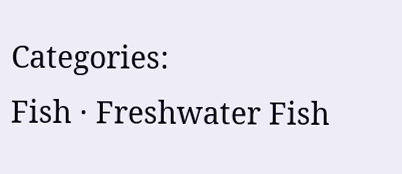Categories:
Fish · Freshwater Fish